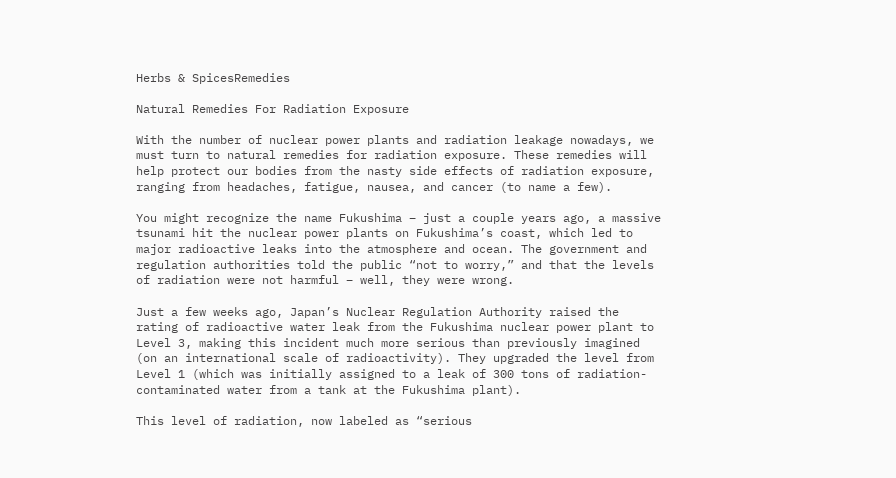Herbs & SpicesRemedies

Natural Remedies For Radiation Exposure

With the number of nuclear power plants and radiation leakage nowadays, we must turn to natural remedies for radiation exposure. These remedies will help protect our bodies from the nasty side effects of radiation exposure, ranging from headaches, fatigue, nausea, and cancer (to name a few).

You might recognize the name Fukushima – just a couple years ago, a massive tsunami hit the nuclear power plants on Fukushima’s coast, which led to major radioactive leaks into the atmosphere and ocean. The government and regulation authorities told the public “not to worry,” and that the levels of radiation were not harmful – well, they were wrong.

Just a few weeks ago, Japan’s Nuclear Regulation Authority raised the rating of radioactive water leak from the Fukushima nuclear power plant to Level 3, making this incident much more serious than previously imagined (on an international scale of radioactivity). They upgraded the level from Level 1 (which was initially assigned to a leak of 300 tons of radiation-contaminated water from a tank at the Fukushima plant).

This level of radiation, now labeled as “serious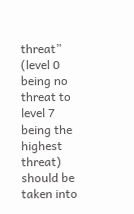threat” (level 0 being no threat to level 7 being the highest threat) should be taken into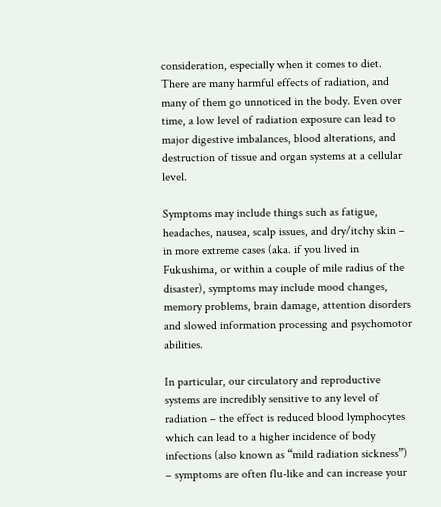consideration, especially when it comes to diet. There are many harmful effects of radiation, and many of them go unnoticed in the body. Even over time, a low level of radiation exposure can lead to major digestive imbalances, blood alterations, and destruction of tissue and organ systems at a cellular level.

Symptoms may include things such as fatigue, headaches, nausea, scalp issues, and dry/itchy skin – in more extreme cases (aka. if you lived in Fukushima, or within a couple of mile radius of the disaster), symptoms may include mood changes, memory problems, brain damage, attention disorders and slowed information processing and psychomotor abilities.

In particular, our circulatory and reproductive systems are incredibly sensitive to any level of radiation – the effect is reduced blood lymphocytes which can lead to a higher incidence of body infections (also known as “mild radiation sickness”) – symptoms are often flu-like and can increase your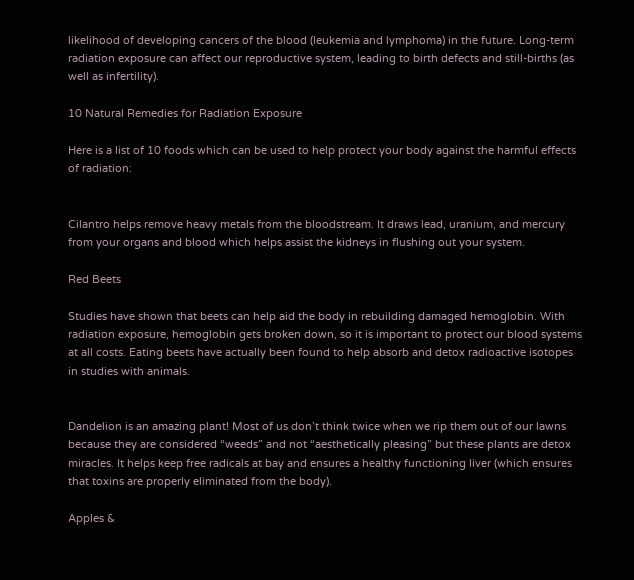likelihood of developing cancers of the blood (leukemia and lymphoma) in the future. Long-term radiation exposure can affect our reproductive system, leading to birth defects and still-births (as well as infertility).

10 Natural Remedies for Radiation Exposure

Here is a list of 10 foods which can be used to help protect your body against the harmful effects of radiation:


Cilantro helps remove heavy metals from the bloodstream. It draws lead, uranium, and mercury from your organs and blood which helps assist the kidneys in flushing out your system.

Red Beets

Studies have shown that beets can help aid the body in rebuilding damaged hemoglobin. With radiation exposure, hemoglobin gets broken down, so it is important to protect our blood systems at all costs. Eating beets have actually been found to help absorb and detox radioactive isotopes in studies with animals.


Dandelion is an amazing plant! Most of us don’t think twice when we rip them out of our lawns because they are considered “weeds” and not “aesthetically pleasing” but these plants are detox miracles. It helps keep free radicals at bay and ensures a healthy functioning liver (which ensures that toxins are properly eliminated from the body).

Apples &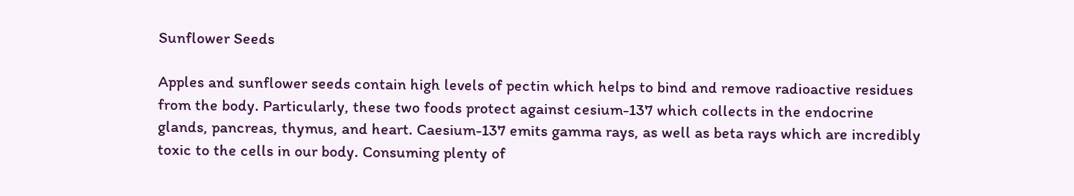Sunflower Seeds

Apples and sunflower seeds contain high levels of pectin which helps to bind and remove radioactive residues from the body. Particularly, these two foods protect against cesium-137 which collects in the endocrine glands, pancreas, thymus, and heart. Caesium-137 emits gamma rays, as well as beta rays which are incredibly toxic to the cells in our body. Consuming plenty of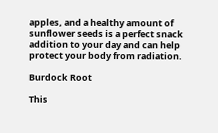apples, and a healthy amount of sunflower seeds is a perfect snack addition to your day and can help protect your body from radiation.

Burdock Root

This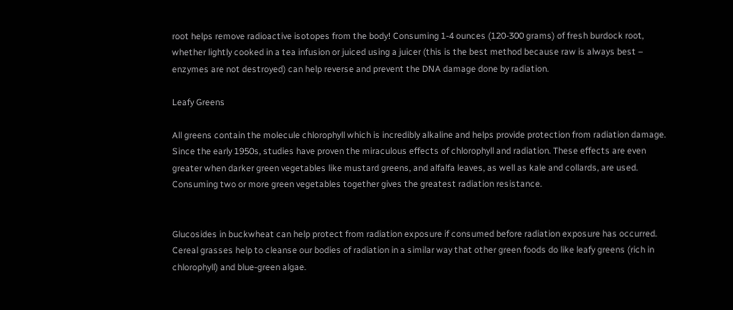root helps remove radioactive isotopes from the body! Consuming 1-4 ounces (120-300 grams) of fresh burdock root, whether lightly cooked in a tea infusion or juiced using a juicer (this is the best method because raw is always best – enzymes are not destroyed) can help reverse and prevent the DNA damage done by radiation.

Leafy Greens

All greens contain the molecule chlorophyll which is incredibly alkaline and helps provide protection from radiation damage. Since the early 1950s, studies have proven the miraculous effects of chlorophyll and radiation. These effects are even greater when darker green vegetables like mustard greens, and alfalfa leaves, as well as kale and collards, are used. Consuming two or more green vegetables together gives the greatest radiation resistance.


Glucosides in buckwheat can help protect from radiation exposure if consumed before radiation exposure has occurred. Cereal grasses help to cleanse our bodies of radiation in a similar way that other green foods do like leafy greens (rich in chlorophyll) and blue-green algae.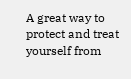A great way to protect and treat yourself from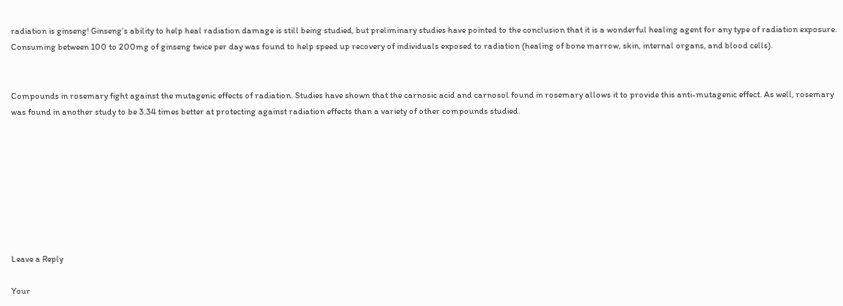radiation is ginseng! Ginseng’s ability to help heal radiation damage is still being studied, but preliminary studies have pointed to the conclusion that it is a wonderful healing agent for any type of radiation exposure. Consuming between 100 to 200mg of ginseng twice per day was found to help speed up recovery of individuals exposed to radiation (healing of bone marrow, skin, internal organs, and blood cells).


Compounds in rosemary fight against the mutagenic effects of radiation. Studies have shown that the carnosic acid and carnosol found in rosemary allows it to provide this anti-mutagenic effect. As well, rosemary was found in another study to be 3.34 times better at protecting against radiation effects than a variety of other compounds studied.








Leave a Reply

Your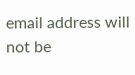email address will not be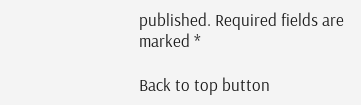published. Required fields are marked *

Back to top button